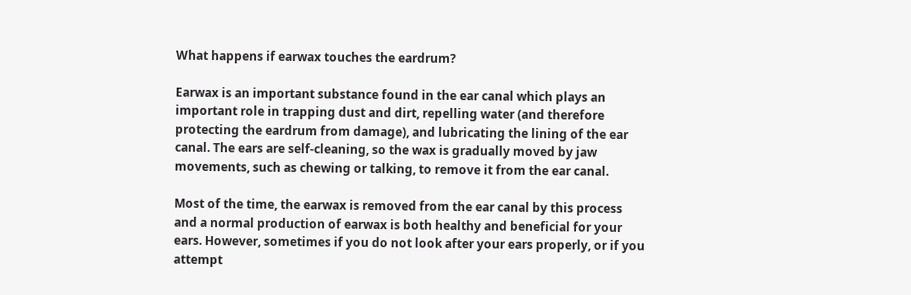What happens if earwax touches the eardrum?

Earwax is an important substance found in the ear canal which plays an important role in trapping dust and dirt, repelling water (and therefore protecting the eardrum from damage), and lubricating the lining of the ear canal. The ears are self-cleaning, so the wax is gradually moved by jaw movements, such as chewing or talking, to remove it from the ear canal.

Most of the time, the earwax is removed from the ear canal by this process and a normal production of earwax is both healthy and beneficial for your ears. However, sometimes if you do not look after your ears properly, or if you attempt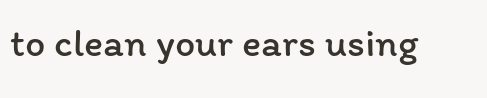to clean your ears using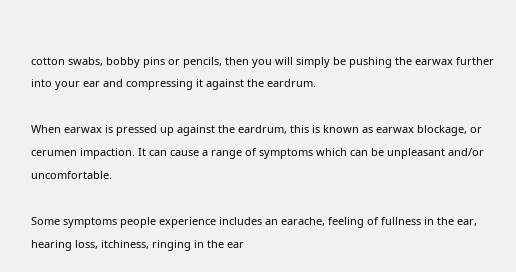cotton swabs, bobby pins or pencils, then you will simply be pushing the earwax further into your ear and compressing it against the eardrum.

When earwax is pressed up against the eardrum, this is known as earwax blockage, or cerumen impaction. It can cause a range of symptoms which can be unpleasant and/or uncomfortable.

Some symptoms people experience includes an earache, feeling of fullness in the ear, hearing loss, itchiness, ringing in the ear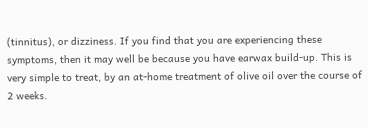(tinnitus), or dizziness. If you find that you are experiencing these symptoms, then it may well be because you have earwax build-up. This is very simple to treat, by an at-home treatment of olive oil over the course of 2 weeks.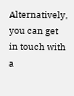Alternatively, you can get in touch with a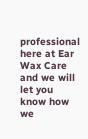professional here at Ear Wax Care and we will let you know how we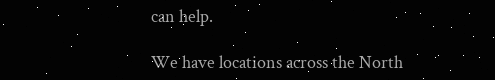can help.

We have locations across the North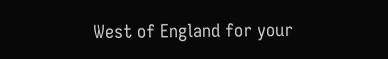West of England for your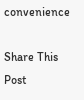convenience

Share This Post